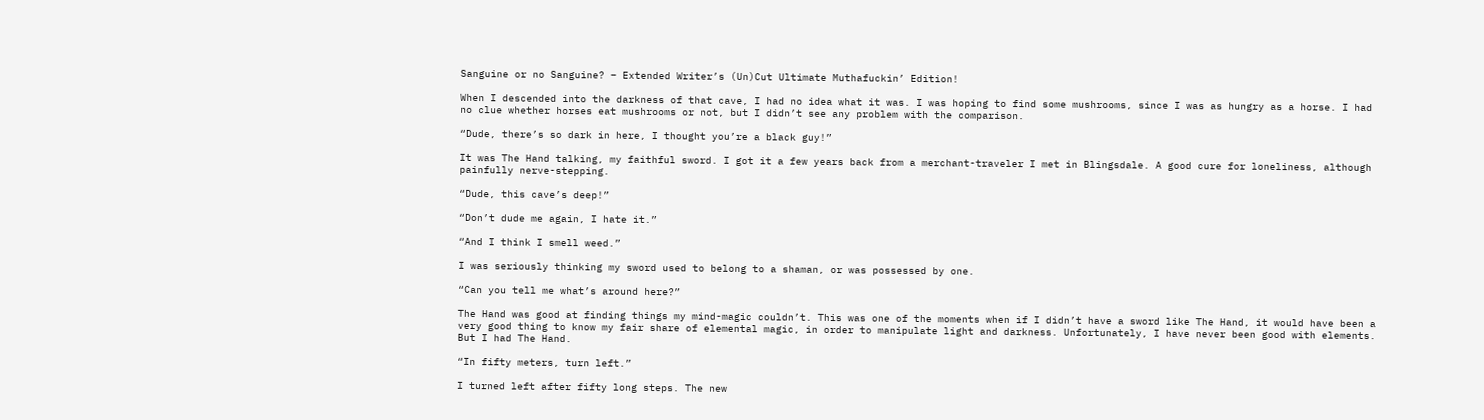Sanguine or no Sanguine? – Extended Writer’s (Un)Cut Ultimate Muthafuckin’ Edition!

When I descended into the darkness of that cave, I had no idea what it was. I was hoping to find some mushrooms, since I was as hungry as a horse. I had no clue whether horses eat mushrooms or not, but I didn’t see any problem with the comparison.

“Dude, there’s so dark in here, I thought you’re a black guy!”

It was The Hand talking, my faithful sword. I got it a few years back from a merchant-traveler I met in Blingsdale. A good cure for loneliness, although painfully nerve-stepping.

“Dude, this cave’s deep!”

“Don’t dude me again, I hate it.”

“And I think I smell weed.”

I was seriously thinking my sword used to belong to a shaman, or was possessed by one.

“Can you tell me what’s around here?”

The Hand was good at finding things my mind-magic couldn’t. This was one of the moments when if I didn’t have a sword like The Hand, it would have been a very good thing to know my fair share of elemental magic, in order to manipulate light and darkness. Unfortunately, I have never been good with elements. But I had The Hand.

“In fifty meters, turn left.”

I turned left after fifty long steps. The new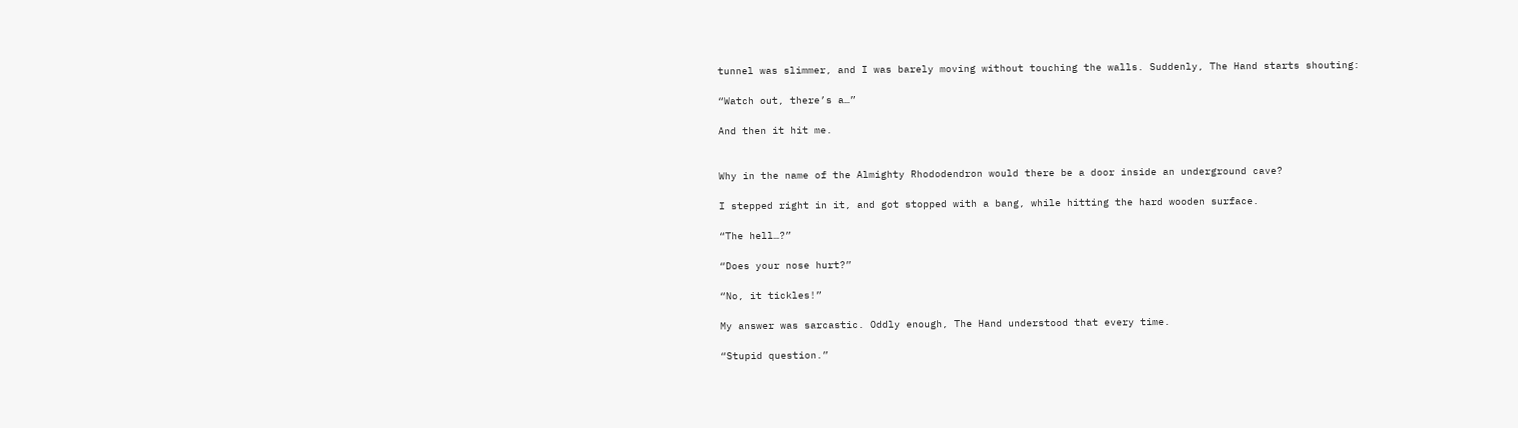tunnel was slimmer, and I was barely moving without touching the walls. Suddenly, The Hand starts shouting:

“Watch out, there’s a…”

And then it hit me.


Why in the name of the Almighty Rhododendron would there be a door inside an underground cave?

I stepped right in it, and got stopped with a bang, while hitting the hard wooden surface.

“The hell…?”

“Does your nose hurt?”

“No, it tickles!”

My answer was sarcastic. Oddly enough, The Hand understood that every time.

“Stupid question.”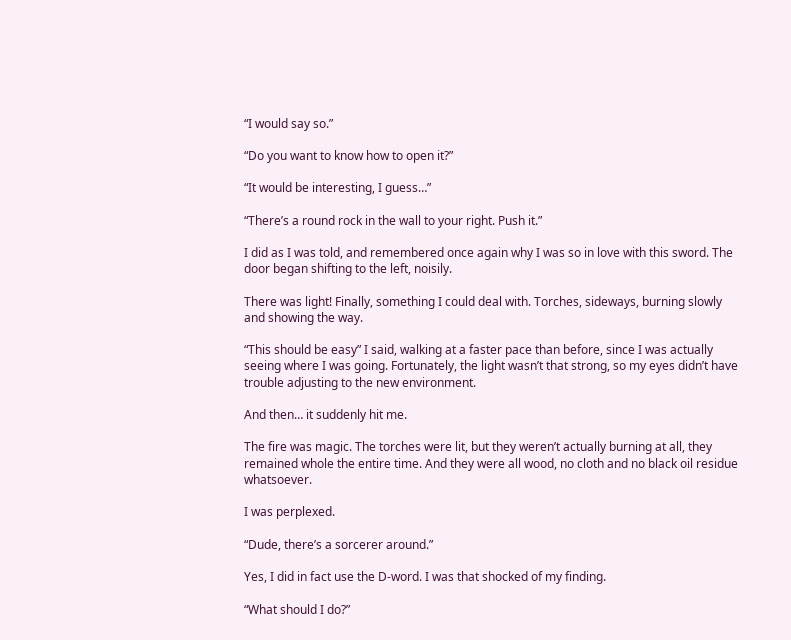“I would say so.”

“Do you want to know how to open it?”

“It would be interesting, I guess…”

“There’s a round rock in the wall to your right. Push it.”

I did as I was told, and remembered once again why I was so in love with this sword. The door began shifting to the left, noisily.

There was light! Finally, something I could deal with. Torches, sideways, burning slowly and showing the way.

“This should be easy” I said, walking at a faster pace than before, since I was actually seeing where I was going. Fortunately, the light wasn’t that strong, so my eyes didn’t have trouble adjusting to the new environment.

And then… it suddenly hit me.

The fire was magic. The torches were lit, but they weren’t actually burning at all, they remained whole the entire time. And they were all wood, no cloth and no black oil residue whatsoever.

I was perplexed.

“Dude, there’s a sorcerer around.”

Yes, I did in fact use the D-word. I was that shocked of my finding.

“What should I do?”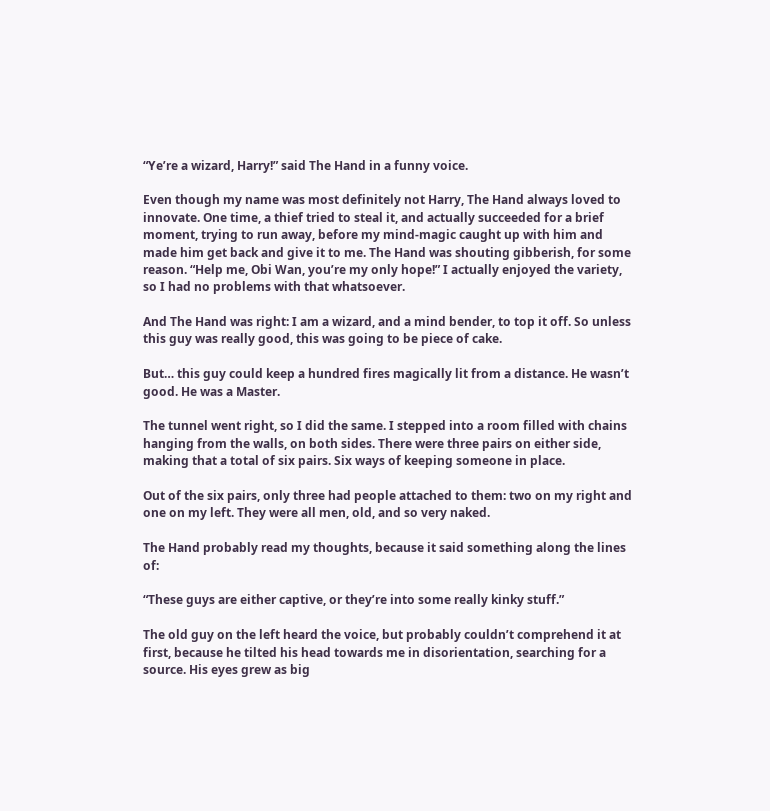“Ye’re a wizard, Harry!” said The Hand in a funny voice.

Even though my name was most definitely not Harry, The Hand always loved to innovate. One time, a thief tried to steal it, and actually succeeded for a brief moment, trying to run away, before my mind-magic caught up with him and made him get back and give it to me. The Hand was shouting gibberish, for some reason. “Help me, Obi Wan, you’re my only hope!” I actually enjoyed the variety, so I had no problems with that whatsoever.

And The Hand was right: I am a wizard, and a mind bender, to top it off. So unless this guy was really good, this was going to be piece of cake.

But… this guy could keep a hundred fires magically lit from a distance. He wasn’t good. He was a Master.

The tunnel went right, so I did the same. I stepped into a room filled with chains hanging from the walls, on both sides. There were three pairs on either side, making that a total of six pairs. Six ways of keeping someone in place.

Out of the six pairs, only three had people attached to them: two on my right and one on my left. They were all men, old, and so very naked.

The Hand probably read my thoughts, because it said something along the lines of:

“These guys are either captive, or they’re into some really kinky stuff.”

The old guy on the left heard the voice, but probably couldn’t comprehend it at first, because he tilted his head towards me in disorientation, searching for a source. His eyes grew as big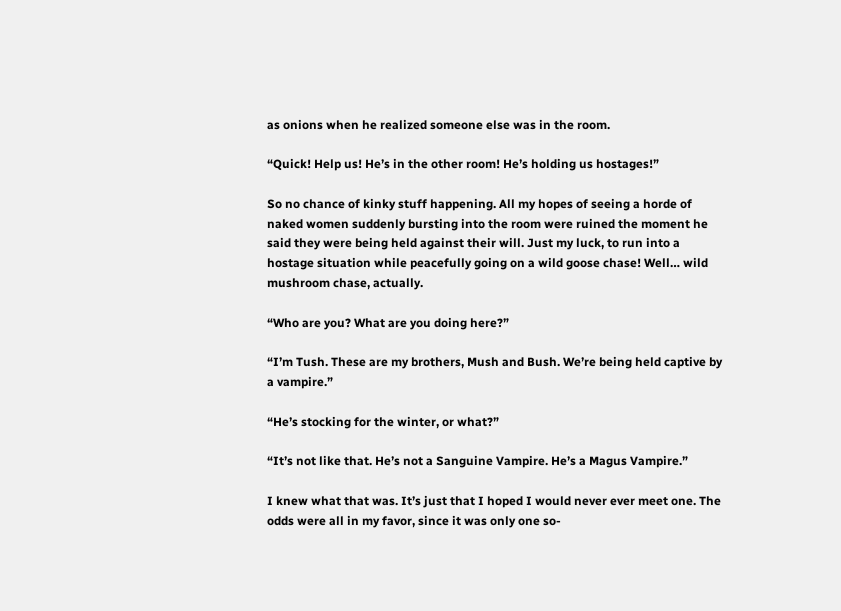as onions when he realized someone else was in the room.

“Quick! Help us! He’s in the other room! He’s holding us hostages!”

So no chance of kinky stuff happening. All my hopes of seeing a horde of naked women suddenly bursting into the room were ruined the moment he said they were being held against their will. Just my luck, to run into a hostage situation while peacefully going on a wild goose chase! Well… wild mushroom chase, actually.

“Who are you? What are you doing here?”

“I’m Tush. These are my brothers, Mush and Bush. We’re being held captive by a vampire.”

“He’s stocking for the winter, or what?”

“It’s not like that. He’s not a Sanguine Vampire. He’s a Magus Vampire.”

I knew what that was. It’s just that I hoped I would never ever meet one. The odds were all in my favor, since it was only one so-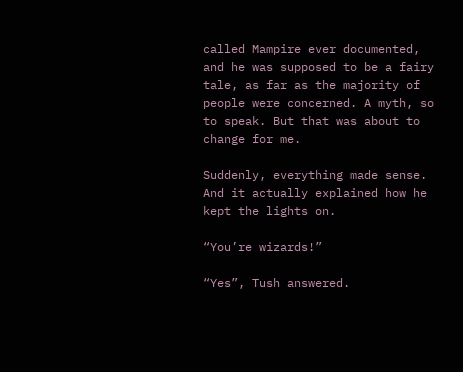called Mampire ever documented, and he was supposed to be a fairy tale, as far as the majority of people were concerned. A myth, so to speak. But that was about to change for me.

Suddenly, everything made sense. And it actually explained how he kept the lights on.

“You’re wizards!”

“Yes”, Tush answered.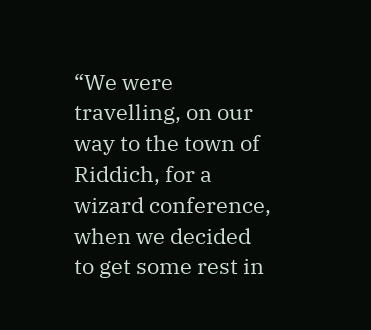“We were travelling, on our way to the town of Riddich, for a wizard conference, when we decided to get some rest in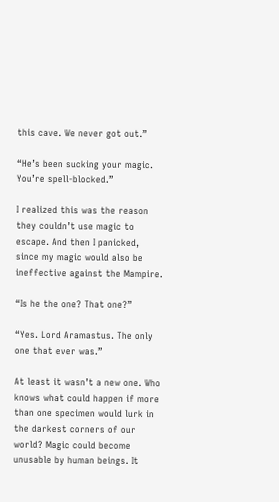this cave. We never got out.”

“He’s been sucking your magic. You’re spell-blocked.”

I realized this was the reason they couldn’t use magic to escape. And then I panicked, since my magic would also be ineffective against the Mampire.

“Is he the one? That one?”

“Yes. Lord Aramastus. The only one that ever was.”

At least it wasn’t a new one. Who knows what could happen if more than one specimen would lurk in the darkest corners of our world? Magic could become unusable by human beings. It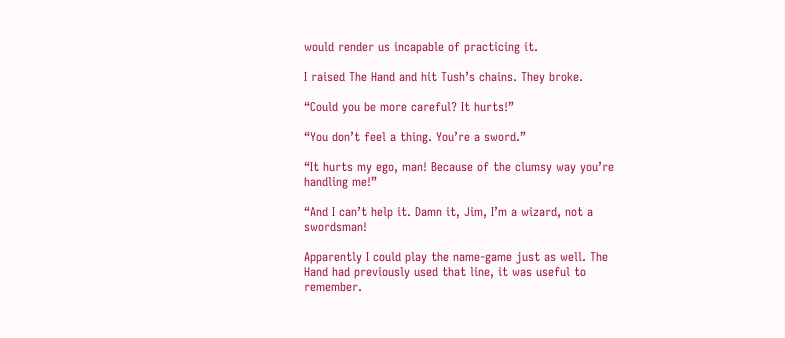would render us incapable of practicing it.

I raised The Hand and hit Tush’s chains. They broke.

“Could you be more careful? It hurts!”

“You don’t feel a thing. You’re a sword.”

“It hurts my ego, man! Because of the clumsy way you’re handling me!”

“And I can’t help it. Damn it, Jim, I’m a wizard, not a swordsman!

Apparently I could play the name-game just as well. The Hand had previously used that line, it was useful to remember.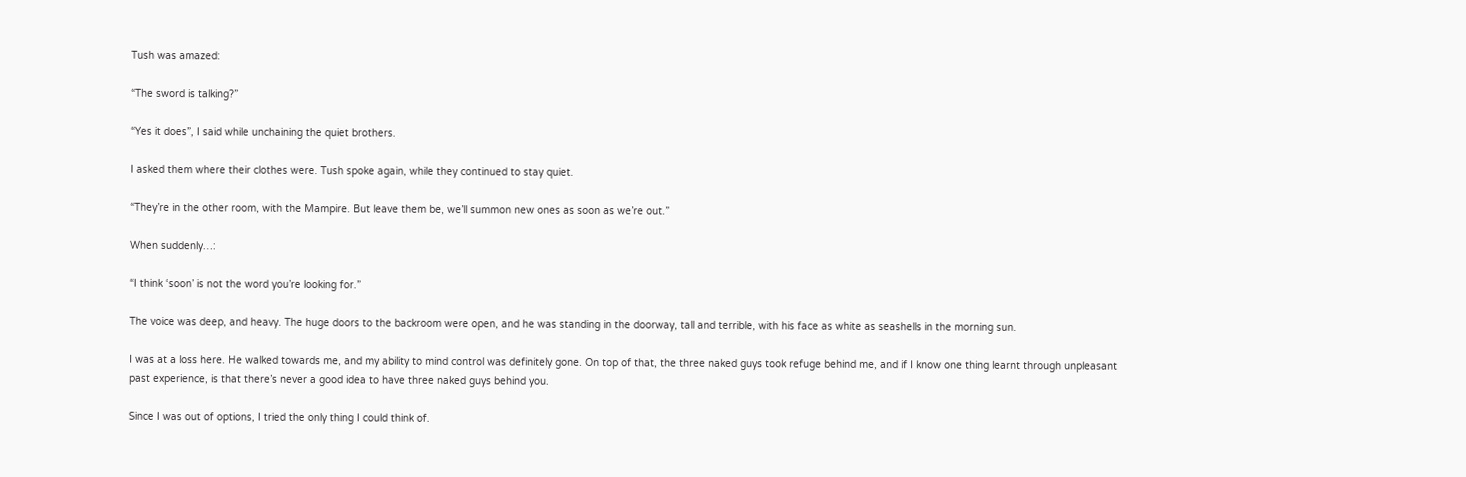Tush was amazed:

“The sword is talking?”

“Yes it does”, I said while unchaining the quiet brothers.

I asked them where their clothes were. Tush spoke again, while they continued to stay quiet.

“They’re in the other room, with the Mampire. But leave them be, we’ll summon new ones as soon as we’re out.”

When suddenly…:

“I think ‘soon’ is not the word you’re looking for.”

The voice was deep, and heavy. The huge doors to the backroom were open, and he was standing in the doorway, tall and terrible, with his face as white as seashells in the morning sun.

I was at a loss here. He walked towards me, and my ability to mind control was definitely gone. On top of that, the three naked guys took refuge behind me, and if I know one thing learnt through unpleasant past experience, is that there’s never a good idea to have three naked guys behind you.

Since I was out of options, I tried the only thing I could think of.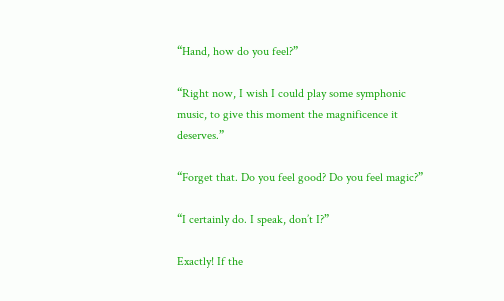“Hand, how do you feel?”

“Right now, I wish I could play some symphonic music, to give this moment the magnificence it deserves.”

“Forget that. Do you feel good? Do you feel magic?”

“I certainly do. I speak, don’t I?”

Exactly! If the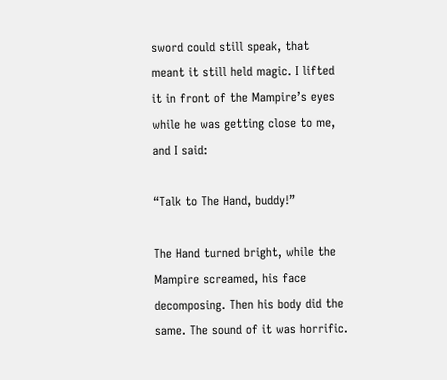sword could still speak, that meant it still held magic. I lifted it in front of the Mampire’s eyes while he was getting close to me, and I said:

“Talk to The Hand, buddy!”

The Hand turned bright, while the Mampire screamed, his face decomposing. Then his body did the same. The sound of it was horrific.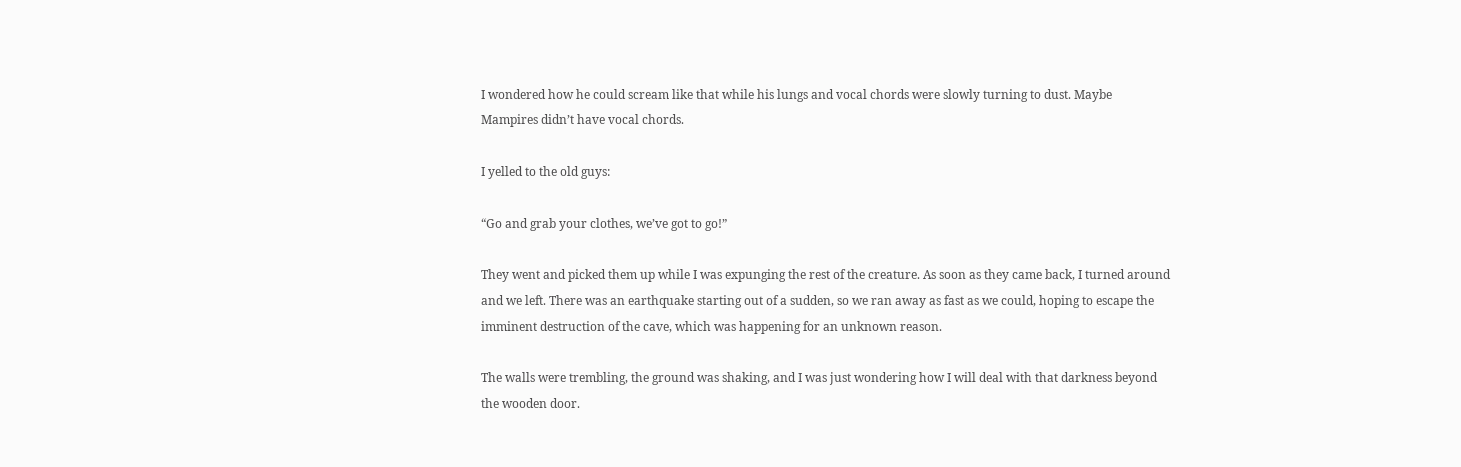I wondered how he could scream like that while his lungs and vocal chords were slowly turning to dust. Maybe Mampires didn’t have vocal chords.

I yelled to the old guys:

“Go and grab your clothes, we’ve got to go!”

They went and picked them up while I was expunging the rest of the creature. As soon as they came back, I turned around and we left. There was an earthquake starting out of a sudden, so we ran away as fast as we could, hoping to escape the imminent destruction of the cave, which was happening for an unknown reason.

The walls were trembling, the ground was shaking, and I was just wondering how I will deal with that darkness beyond the wooden door.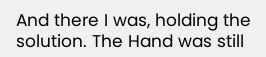And there I was, holding the solution. The Hand was still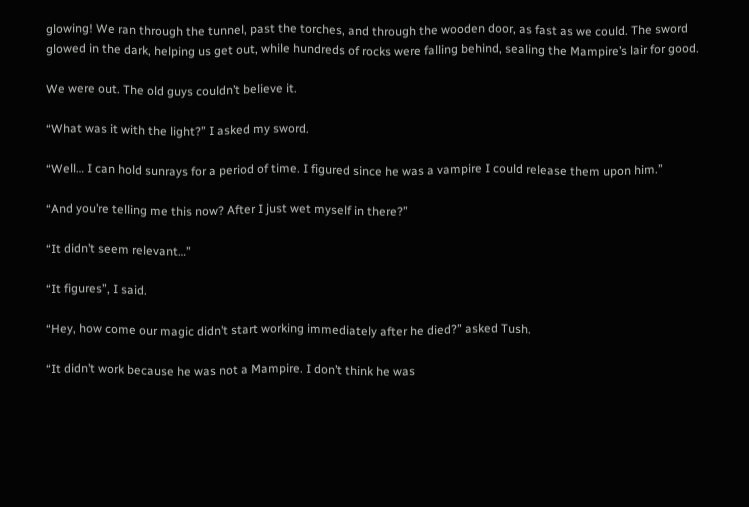glowing! We ran through the tunnel, past the torches, and through the wooden door, as fast as we could. The sword glowed in the dark, helping us get out, while hundreds of rocks were falling behind, sealing the Mampire’s lair for good.

We were out. The old guys couldn’t believe it.

“What was it with the light?” I asked my sword.

“Well… I can hold sunrays for a period of time. I figured since he was a vampire I could release them upon him.”

“And you’re telling me this now? After I just wet myself in there?”

“It didn’t seem relevant…”

“It figures”, I said.

“Hey, how come our magic didn’t start working immediately after he died?” asked Tush.

“It didn’t work because he was not a Mampire. I don’t think he was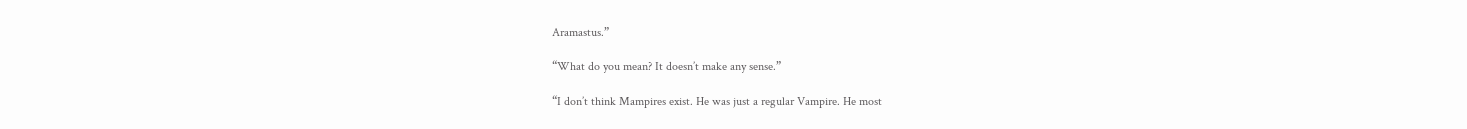Aramastus.”

“What do you mean? It doesn’t make any sense.”

“I don’t think Mampires exist. He was just a regular Vampire. He most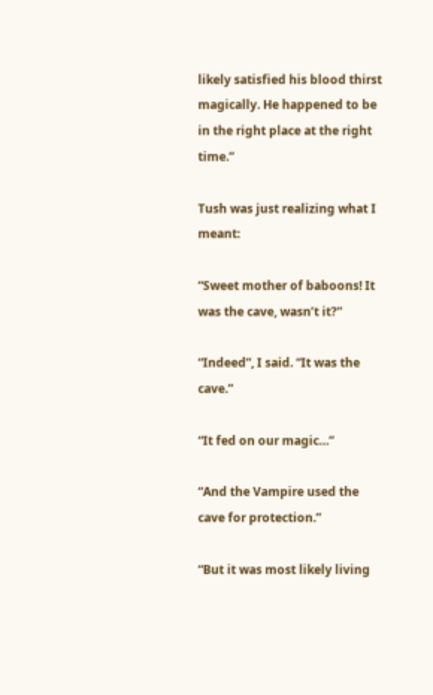likely satisfied his blood thirst magically. He happened to be in the right place at the right time.”

Tush was just realizing what I meant:

“Sweet mother of baboons! It was the cave, wasn’t it?”

“Indeed”, I said. “It was the cave.”

“It fed on our magic…”

“And the Vampire used the cave for protection.”

“But it was most likely living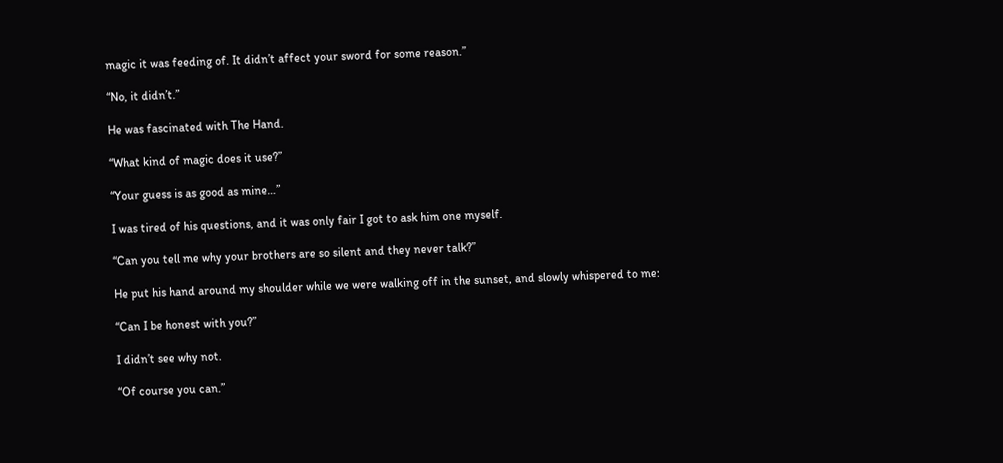magic it was feeding of. It didn’t affect your sword for some reason.”

“No, it didn’t.”

He was fascinated with The Hand.

“What kind of magic does it use?”

“Your guess is as good as mine…”

I was tired of his questions, and it was only fair I got to ask him one myself.

“Can you tell me why your brothers are so silent and they never talk?”

He put his hand around my shoulder while we were walking off in the sunset, and slowly whispered to me:

“Can I be honest with you?”

I didn’t see why not.

“Of course you can.”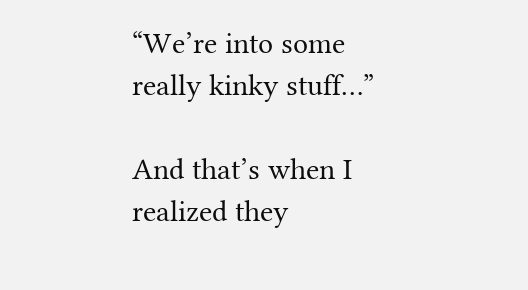“We’re into some really kinky stuff…”

And that’s when I realized they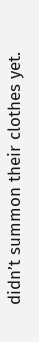didn’t summon their clothes yet.